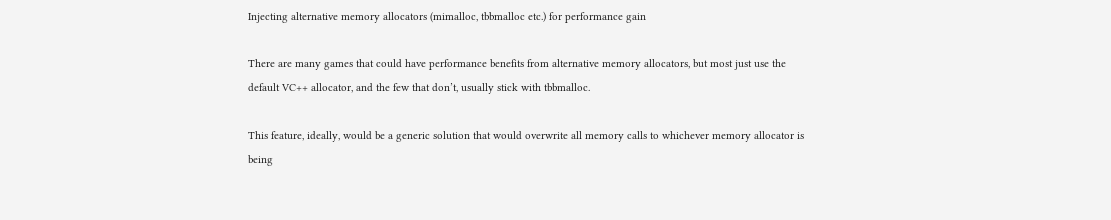Injecting alternative memory allocators (mimalloc, tbbmalloc etc.) for performance gain

There are many games that could have performance benefits from alternative memory allocators, but most just use the default VC++ allocator, and the few that don’t, usually stick with tbbmalloc.

This feature, ideally, would be a generic solution that would overwrite all memory calls to whichever memory allocator is being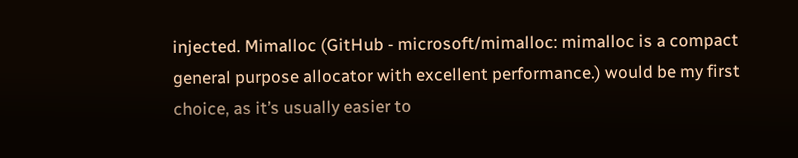injected. Mimalloc (GitHub - microsoft/mimalloc: mimalloc is a compact general purpose allocator with excellent performance.) would be my first choice, as it’s usually easier to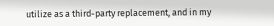utilize as a third-party replacement, and in my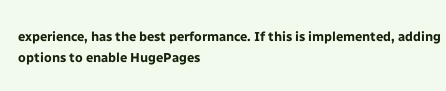experience, has the best performance. If this is implemented, adding options to enable HugePages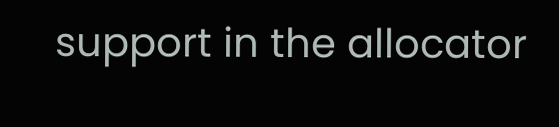support in the allocator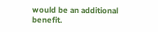would be an additional benefit.